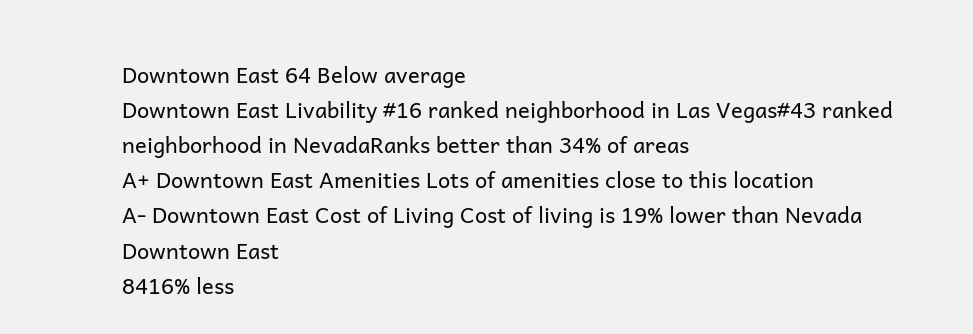Downtown East 64 Below average
Downtown East Livability #16 ranked neighborhood in Las Vegas#43 ranked neighborhood in NevadaRanks better than 34% of areas
A+ Downtown East Amenities Lots of amenities close to this location
A- Downtown East Cost of Living Cost of living is 19% lower than Nevada
Downtown East
8416% less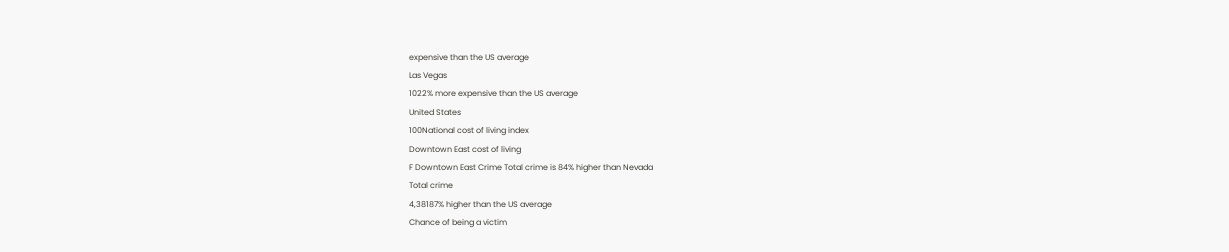expensive than the US average
Las Vegas
1022% more expensive than the US average
United States
100National cost of living index
Downtown East cost of living
F Downtown East Crime Total crime is 84% higher than Nevada
Total crime
4,38187% higher than the US average
Chance of being a victim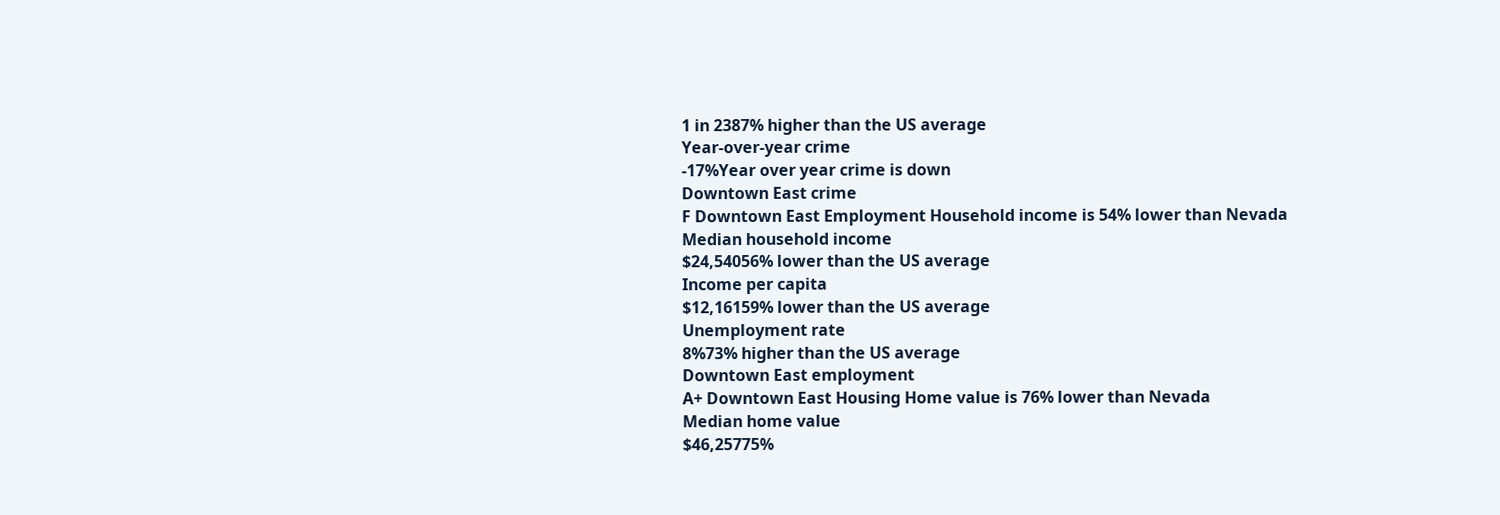1 in 2387% higher than the US average
Year-over-year crime
-17%Year over year crime is down
Downtown East crime
F Downtown East Employment Household income is 54% lower than Nevada
Median household income
$24,54056% lower than the US average
Income per capita
$12,16159% lower than the US average
Unemployment rate
8%73% higher than the US average
Downtown East employment
A+ Downtown East Housing Home value is 76% lower than Nevada
Median home value
$46,25775%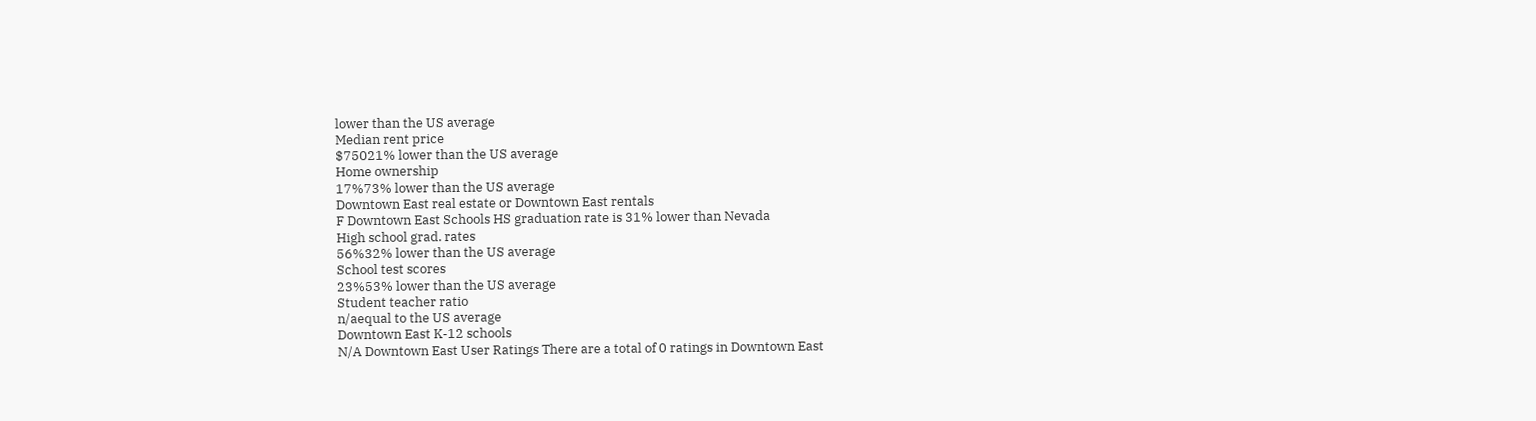lower than the US average
Median rent price
$75021% lower than the US average
Home ownership
17%73% lower than the US average
Downtown East real estate or Downtown East rentals
F Downtown East Schools HS graduation rate is 31% lower than Nevada
High school grad. rates
56%32% lower than the US average
School test scores
23%53% lower than the US average
Student teacher ratio
n/aequal to the US average
Downtown East K-12 schools
N/A Downtown East User Ratings There are a total of 0 ratings in Downtown East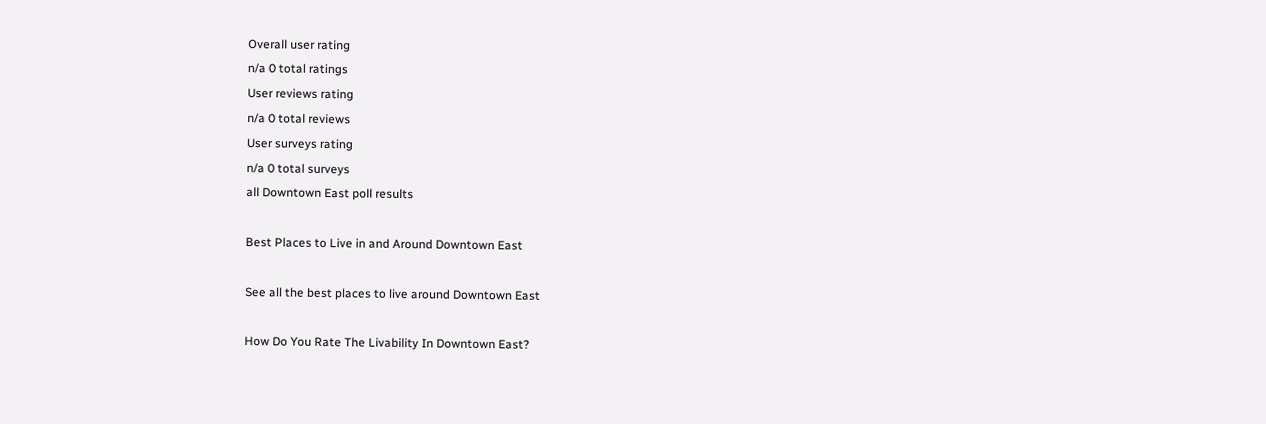Overall user rating
n/a 0 total ratings
User reviews rating
n/a 0 total reviews
User surveys rating
n/a 0 total surveys
all Downtown East poll results

Best Places to Live in and Around Downtown East

See all the best places to live around Downtown East

How Do You Rate The Livability In Downtown East?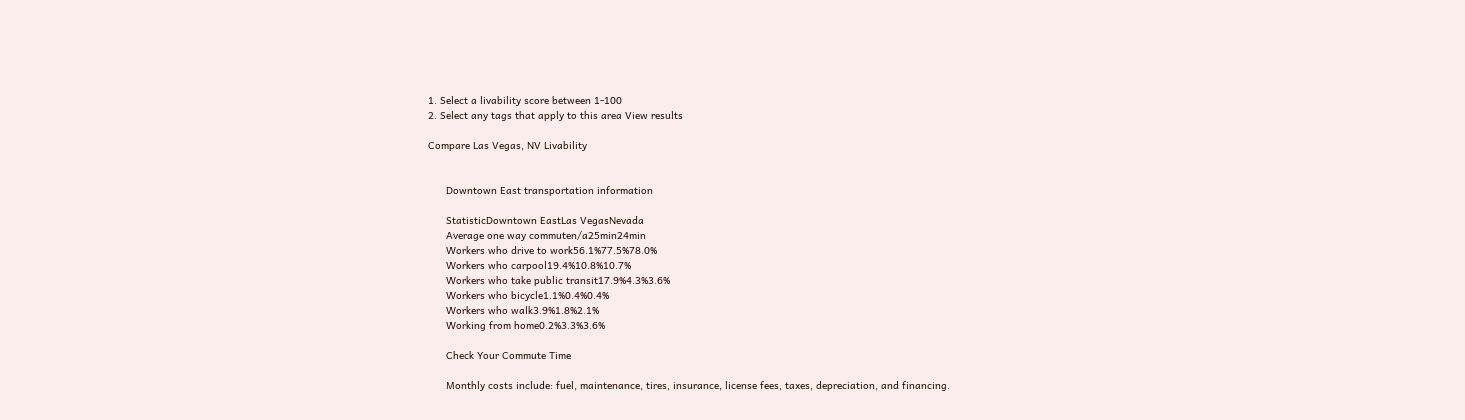1. Select a livability score between 1-100
2. Select any tags that apply to this area View results

Compare Las Vegas, NV Livability


      Downtown East transportation information

      StatisticDowntown EastLas VegasNevada
      Average one way commuten/a25min24min
      Workers who drive to work56.1%77.5%78.0%
      Workers who carpool19.4%10.8%10.7%
      Workers who take public transit17.9%4.3%3.6%
      Workers who bicycle1.1%0.4%0.4%
      Workers who walk3.9%1.8%2.1%
      Working from home0.2%3.3%3.6%

      Check Your Commute Time

      Monthly costs include: fuel, maintenance, tires, insurance, license fees, taxes, depreciation, and financing.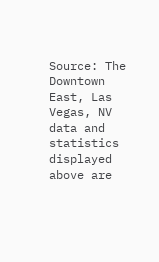Source: The Downtown East, Las Vegas, NV data and statistics displayed above are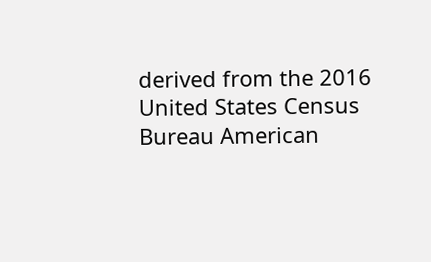derived from the 2016 United States Census Bureau American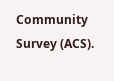Community Survey (ACS).